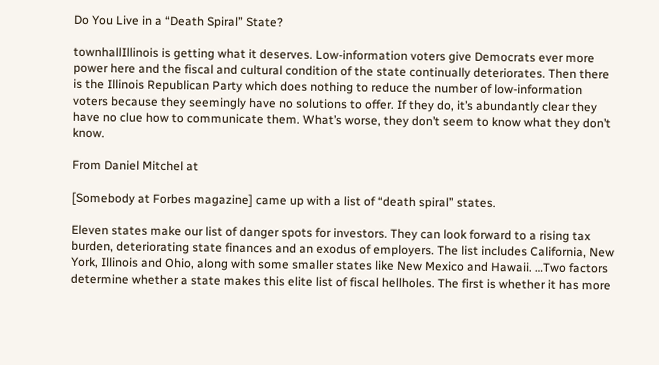Do You Live in a “Death Spiral” State?

townhallIllinois is getting what it deserves. Low-information voters give Democrats ever more power here and the fiscal and cultural condition of the state continually deteriorates. Then there is the Illinois Republican Party which does nothing to reduce the number of low-information voters because they seemingly have no solutions to offer. If they do, it’s abundantly clear they have no clue how to communicate them. What’s worse, they don’t seem to know what they don’t know.

From Daniel Mitchel at

[Somebody at Forbes magazine] came up with a list of “death spiral” states.

Eleven states make our list of danger spots for investors. They can look forward to a rising tax burden, deteriorating state finances and an exodus of employers. The list includes California, New York, Illinois and Ohio, along with some smaller states like New Mexico and Hawaii. …Two factors determine whether a state makes this elite list of fiscal hellholes. The first is whether it has more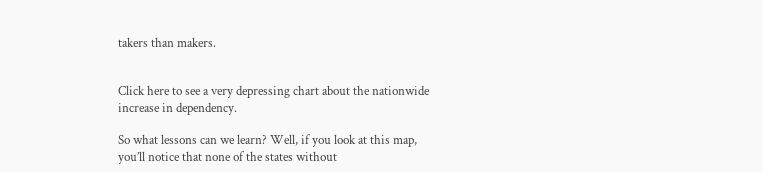takers than makers.


Click here to see a very depressing chart about the nationwide increase in dependency.

So what lessons can we learn? Well, if you look at this map, you’ll notice that none of the states without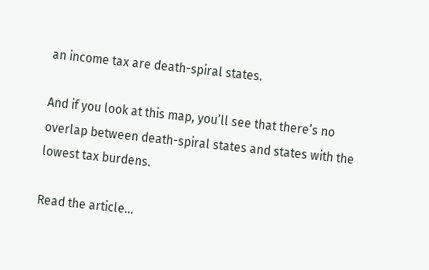an income tax are death-spiral states.

And if you look at this map, you’ll see that there’s no overlap between death-spiral states and states with the lowest tax burdens.

Read the article…